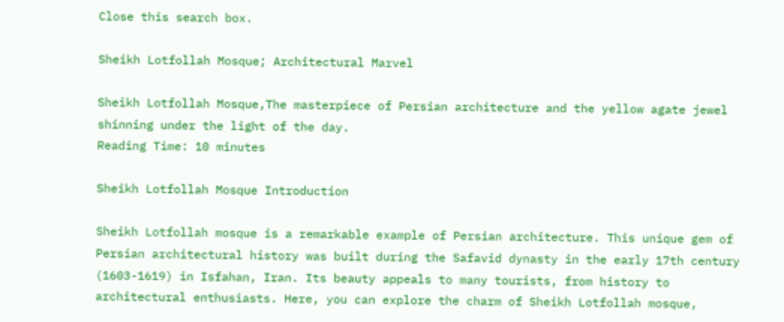Close this search box.

Sheikh Lotfollah Mosque; Architectural Marvel

Sheikh Lotfollah Mosque,The masterpiece of Persian architecture and the yellow agate jewel shinning under the light of the day.
Reading Time: 10 minutes

Sheikh Lotfollah Mosque Introduction

Sheikh Lotfollah mosque is a remarkable example of Persian architecture. This unique gem of Persian architectural history was built during the Safavid dynasty in the early 17th century (1603-1619) in Isfahan, Iran. Its beauty appeals to many tourists, from history to architectural enthusiasts. Here, you can explore the charm of Sheikh Lotfollah mosque,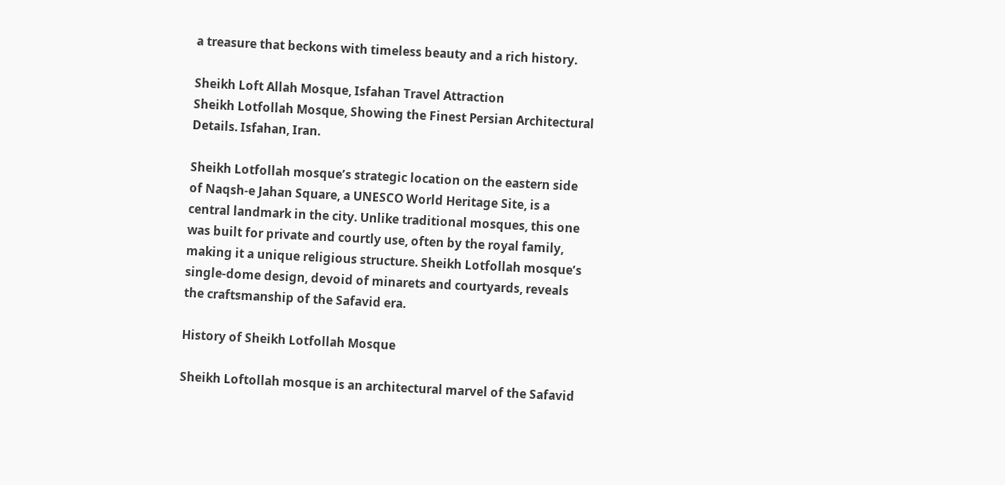a treasure that beckons with timeless beauty and a rich history.

Sheikh Loft Allah Mosque, Isfahan Travel Attraction
Sheikh Lotfollah Mosque, Showing the Finest Persian Architectural Details. Isfahan, Iran.

Sheikh Lotfollah mosque’s strategic location on the eastern side of Naqsh-e Jahan Square, a UNESCO World Heritage Site, is a central landmark in the city. Unlike traditional mosques, this one was built for private and courtly use, often by the royal family, making it a unique religious structure. Sheikh Lotfollah mosque’s single-dome design, devoid of minarets and courtyards, reveals the craftsmanship of the Safavid era.

History of Sheikh Lotfollah Mosque

Sheikh Loftollah mosque is an architectural marvel of the Safavid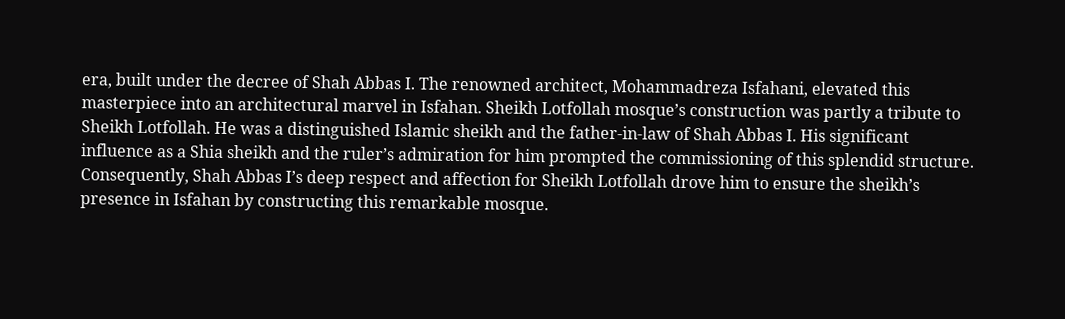era, built under the decree of Shah Abbas I. The renowned architect, Mohammadreza Isfahani, elevated this masterpiece into an architectural marvel in Isfahan. Sheikh Lotfollah mosque’s construction was partly a tribute to Sheikh Lotfollah. He was a distinguished Islamic sheikh and the father-in-law of Shah Abbas I. His significant influence as a Shia sheikh and the ruler’s admiration for him prompted the commissioning of this splendid structure. Consequently, Shah Abbas I’s deep respect and affection for Sheikh Lotfollah drove him to ensure the sheikh’s presence in Isfahan by constructing this remarkable mosque.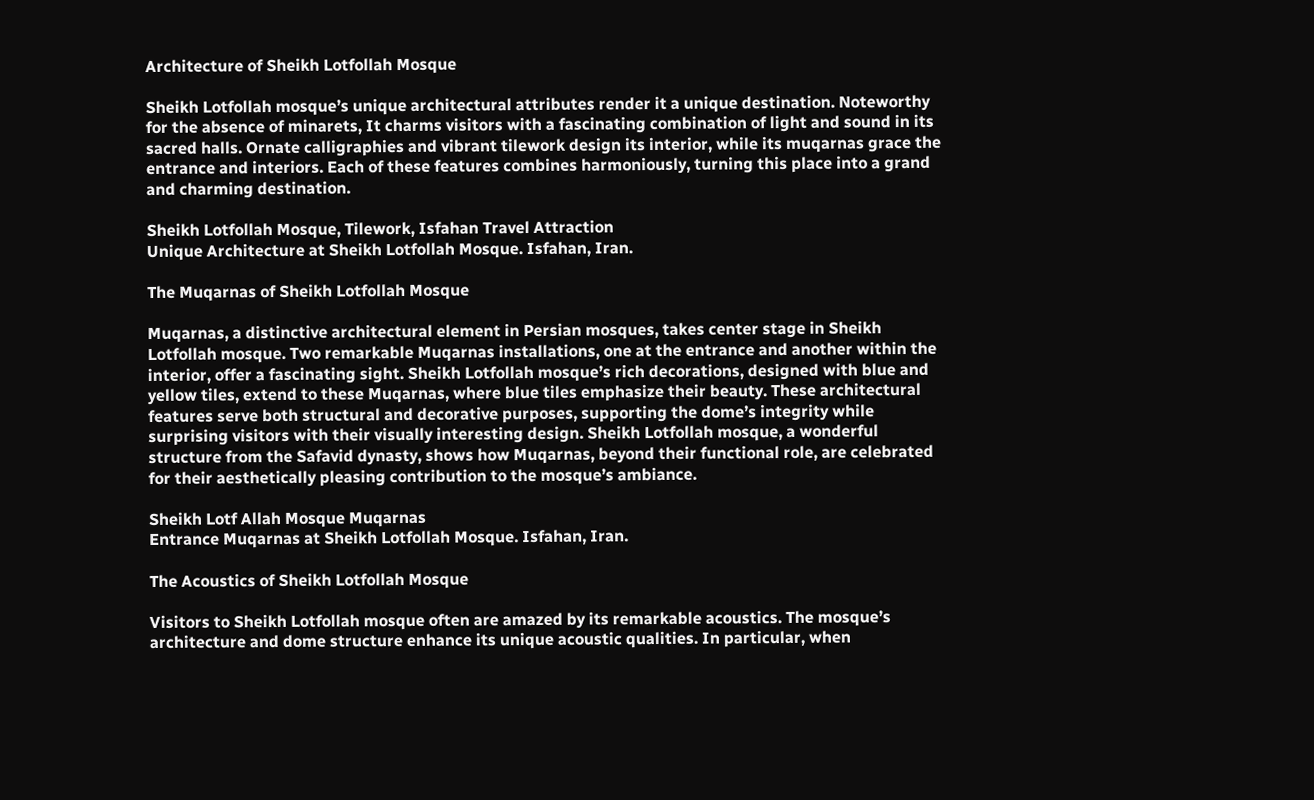Architecture of Sheikh Lotfollah Mosque

Sheikh Lotfollah mosque’s unique architectural attributes render it a unique destination. Noteworthy for the absence of minarets, It charms visitors with a fascinating combination of light and sound in its sacred halls. Ornate calligraphies and vibrant tilework design its interior, while its muqarnas grace the entrance and interiors. Each of these features combines harmoniously, turning this place into a grand and charming destination.

Sheikh Lotfollah Mosque, Tilework, Isfahan Travel Attraction
Unique Architecture at Sheikh Lotfollah Mosque. Isfahan, Iran.

The Muqarnas of Sheikh Lotfollah Mosque

Muqarnas, a distinctive architectural element in Persian mosques, takes center stage in Sheikh Lotfollah mosque. Two remarkable Muqarnas installations, one at the entrance and another within the interior, offer a fascinating sight. Sheikh Lotfollah mosque’s rich decorations, designed with blue and yellow tiles, extend to these Muqarnas, where blue tiles emphasize their beauty. These architectural features serve both structural and decorative purposes, supporting the dome’s integrity while surprising visitors with their visually interesting design. Sheikh Lotfollah mosque, a wonderful structure from the Safavid dynasty, shows how Muqarnas, beyond their functional role, are celebrated for their aesthetically pleasing contribution to the mosque’s ambiance.

Sheikh Lotf Allah Mosque Muqarnas
Entrance Muqarnas at Sheikh Lotfollah Mosque. Isfahan, Iran.

The Acoustics of Sheikh Lotfollah Mosque

Visitors to Sheikh Lotfollah mosque often are amazed by its remarkable acoustics. The mosque’s architecture and dome structure enhance its unique acoustic qualities. In particular, when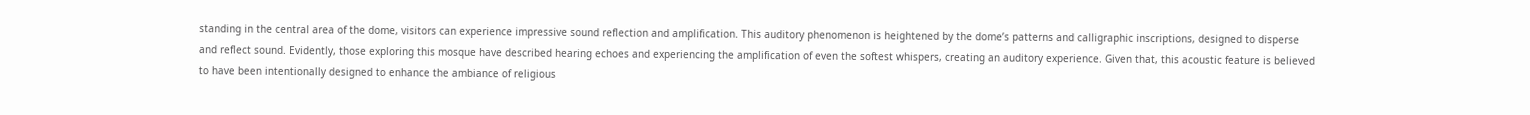standing in the central area of the dome, visitors can experience impressive sound reflection and amplification. This auditory phenomenon is heightened by the dome’s patterns and calligraphic inscriptions, designed to disperse and reflect sound. Evidently, those exploring this mosque have described hearing echoes and experiencing the amplification of even the softest whispers, creating an auditory experience. Given that, this acoustic feature is believed to have been intentionally designed to enhance the ambiance of religious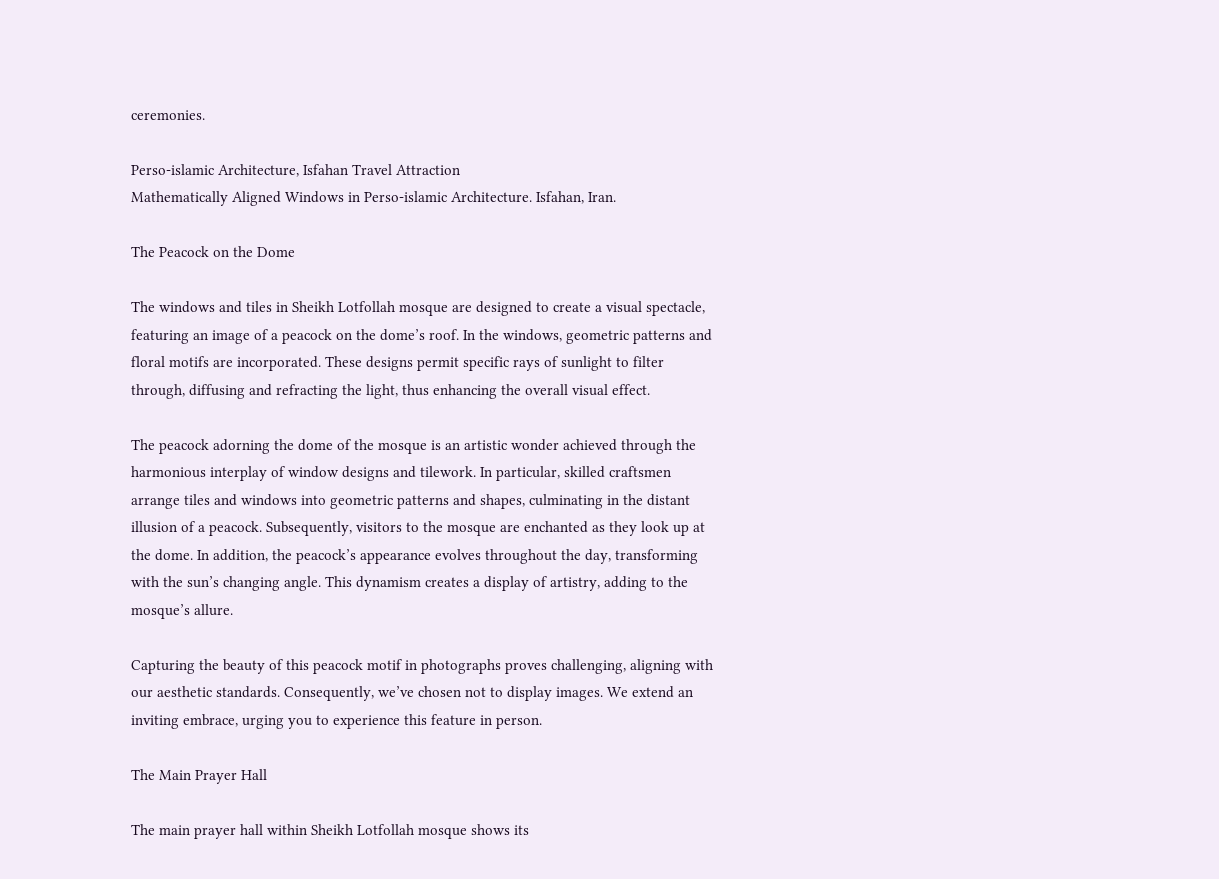ceremonies.

Perso-islamic Architecture, Isfahan Travel Attraction
Mathematically Aligned Windows in Perso-islamic Architecture. Isfahan, Iran.

The Peacock on the Dome

The windows and tiles in Sheikh Lotfollah mosque are designed to create a visual spectacle, featuring an image of a peacock on the dome’s roof. In the windows, geometric patterns and floral motifs are incorporated. These designs permit specific rays of sunlight to filter through, diffusing and refracting the light, thus enhancing the overall visual effect.

The peacock adorning the dome of the mosque is an artistic wonder achieved through the harmonious interplay of window designs and tilework. In particular, skilled craftsmen arrange tiles and windows into geometric patterns and shapes, culminating in the distant illusion of a peacock. Subsequently, visitors to the mosque are enchanted as they look up at the dome. In addition, the peacock’s appearance evolves throughout the day, transforming with the sun’s changing angle. This dynamism creates a display of artistry, adding to the mosque’s allure.

Capturing the beauty of this peacock motif in photographs proves challenging, aligning with our aesthetic standards. Consequently, we’ve chosen not to display images. We extend an inviting embrace, urging you to experience this feature in person.

The Main Prayer Hall

The main prayer hall within Sheikh Lotfollah mosque shows its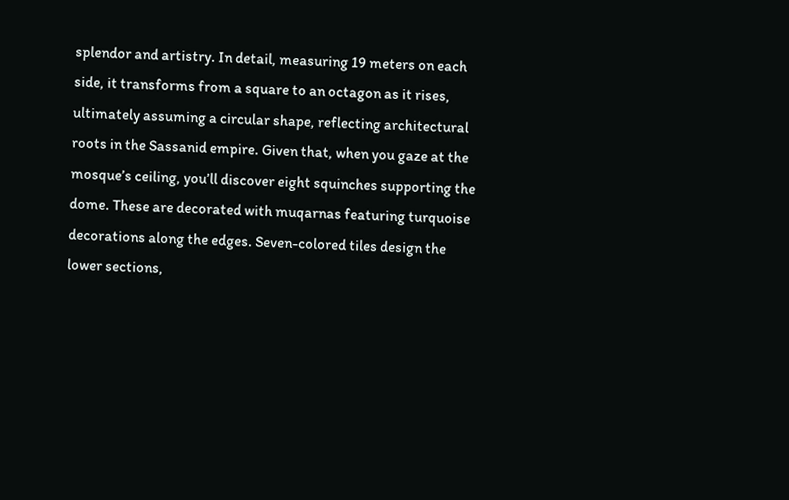splendor and artistry. In detail, measuring 19 meters on each side, it transforms from a square to an octagon as it rises, ultimately assuming a circular shape, reflecting architectural roots in the Sassanid empire. Given that, when you gaze at the mosque’s ceiling, you’ll discover eight squinches supporting the dome. These are decorated with muqarnas featuring turquoise decorations along the edges. Seven-colored tiles design the lower sections,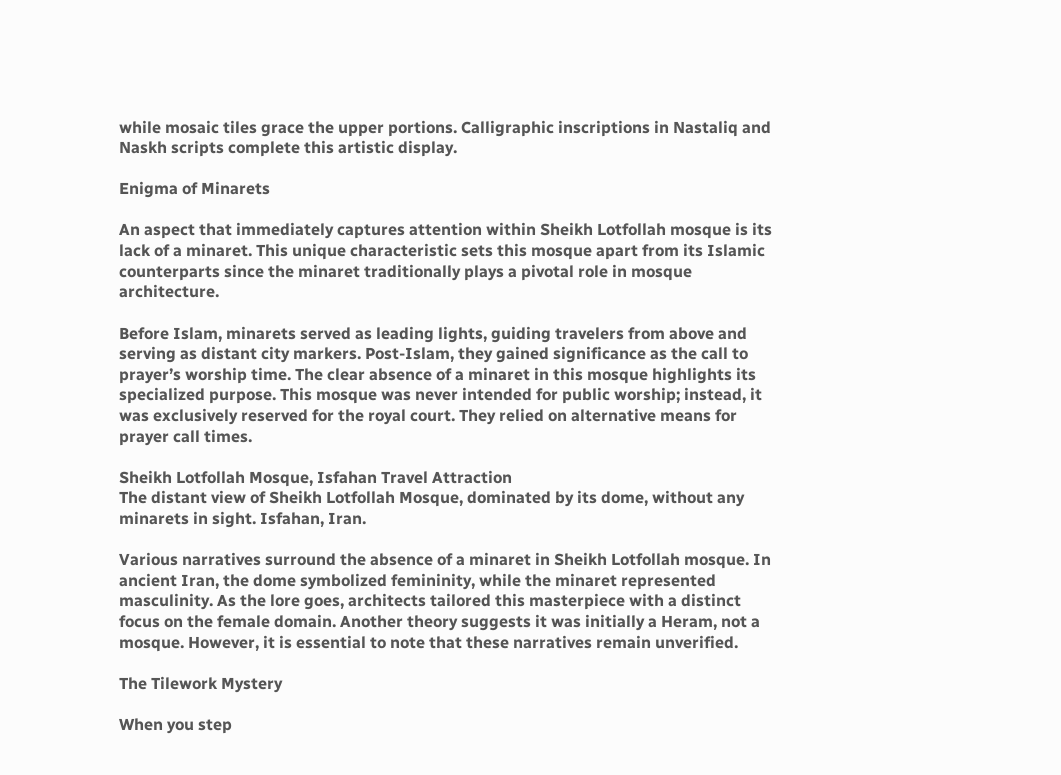while mosaic tiles grace the upper portions. Calligraphic inscriptions in Nastaliq and Naskh scripts complete this artistic display.

Enigma of Minarets

An aspect that immediately captures attention within Sheikh Lotfollah mosque is its lack of a minaret. This unique characteristic sets this mosque apart from its Islamic counterparts since the minaret traditionally plays a pivotal role in mosque architecture.

Before Islam, minarets served as leading lights, guiding travelers from above and serving as distant city markers. Post-Islam, they gained significance as the call to prayer’s worship time. The clear absence of a minaret in this mosque highlights its specialized purpose. This mosque was never intended for public worship; instead, it was exclusively reserved for the royal court. They relied on alternative means for prayer call times.

Sheikh Lotfollah Mosque, Isfahan Travel Attraction
The distant view of Sheikh Lotfollah Mosque, dominated by its dome, without any minarets in sight. Isfahan, Iran.

Various narratives surround the absence of a minaret in Sheikh Lotfollah mosque. In ancient Iran, the dome symbolized femininity, while the minaret represented masculinity. As the lore goes, architects tailored this masterpiece with a distinct focus on the female domain. Another theory suggests it was initially a Heram, not a mosque. However, it is essential to note that these narratives remain unverified.

The Tilework Mystery

When you step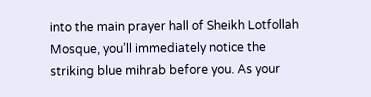into the main prayer hall of Sheikh Lotfollah Mosque, you’ll immediately notice the striking blue mihrab before you. As your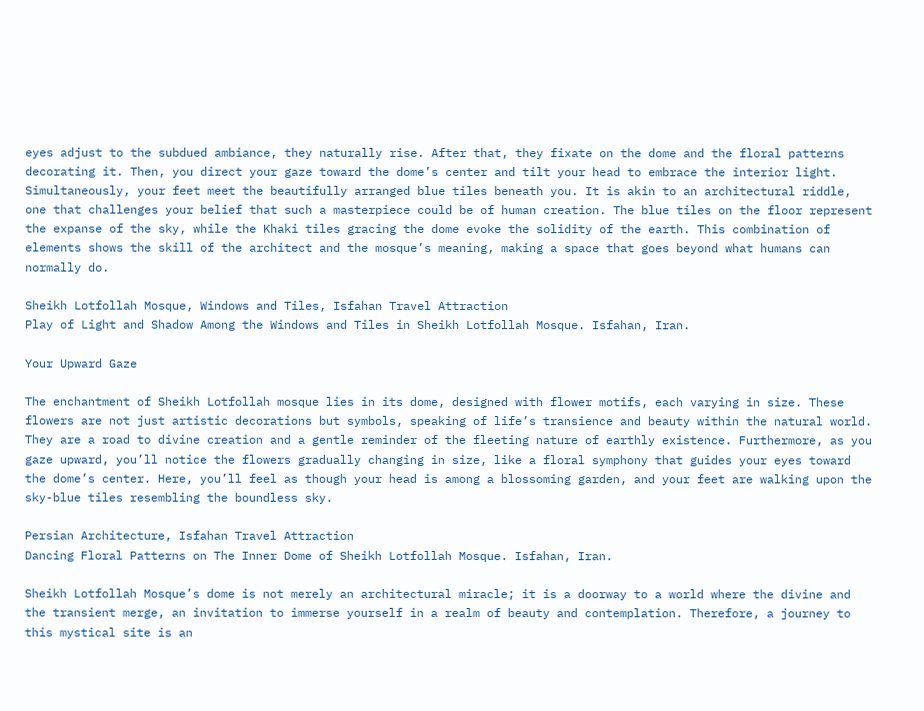eyes adjust to the subdued ambiance, they naturally rise. After that, they fixate on the dome and the floral patterns decorating it. Then, you direct your gaze toward the dome’s center and tilt your head to embrace the interior light. Simultaneously, your feet meet the beautifully arranged blue tiles beneath you. It is akin to an architectural riddle, one that challenges your belief that such a masterpiece could be of human creation. The blue tiles on the floor represent the expanse of the sky, while the Khaki tiles gracing the dome evoke the solidity of the earth. This combination of elements shows the skill of the architect and the mosque’s meaning, making a space that goes beyond what humans can normally do.

Sheikh Lotfollah Mosque, Windows and Tiles, Isfahan Travel Attraction
Play of Light and Shadow Among the Windows and Tiles in Sheikh Lotfollah Mosque. Isfahan, Iran.

Your Upward Gaze

The enchantment of Sheikh Lotfollah mosque lies in its dome, designed with flower motifs, each varying in size. These flowers are not just artistic decorations but symbols, speaking of life’s transience and beauty within the natural world. They are a road to divine creation and a gentle reminder of the fleeting nature of earthly existence. Furthermore, as you gaze upward, you’ll notice the flowers gradually changing in size, like a floral symphony that guides your eyes toward the dome’s center. Here, you’ll feel as though your head is among a blossoming garden, and your feet are walking upon the sky-blue tiles resembling the boundless sky.

Persian Architecture, Isfahan Travel Attraction
Dancing Floral Patterns on The Inner Dome of Sheikh Lotfollah Mosque. Isfahan, Iran.

Sheikh Lotfollah Mosque’s dome is not merely an architectural miracle; it is a doorway to a world where the divine and the transient merge, an invitation to immerse yourself in a realm of beauty and contemplation. Therefore, a journey to this mystical site is an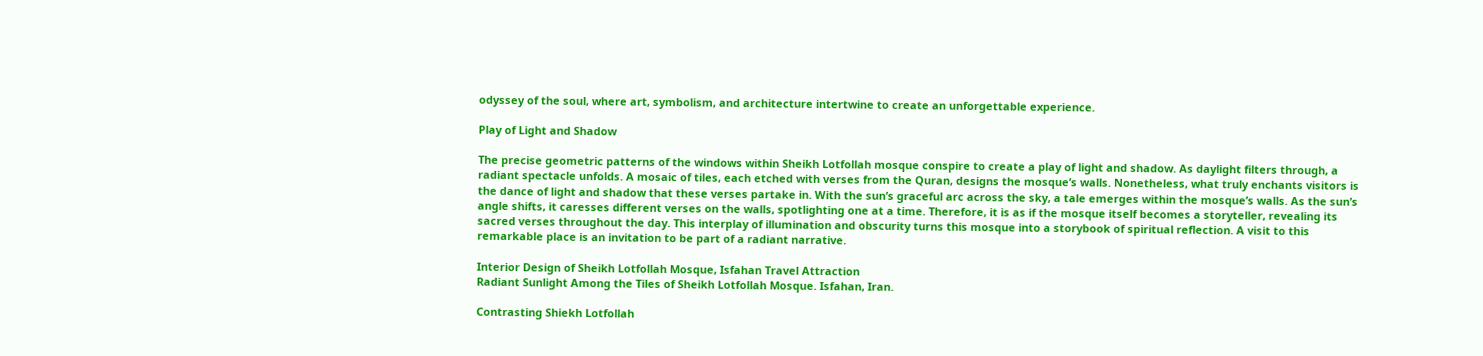odyssey of the soul, where art, symbolism, and architecture intertwine to create an unforgettable experience.

Play of Light and Shadow

The precise geometric patterns of the windows within Sheikh Lotfollah mosque conspire to create a play of light and shadow. As daylight filters through, a radiant spectacle unfolds. A mosaic of tiles, each etched with verses from the Quran, designs the mosque’s walls. Nonetheless, what truly enchants visitors is the dance of light and shadow that these verses partake in. With the sun’s graceful arc across the sky, a tale emerges within the mosque’s walls. As the sun’s angle shifts, it caresses different verses on the walls, spotlighting one at a time. Therefore, it is as if the mosque itself becomes a storyteller, revealing its sacred verses throughout the day. This interplay of illumination and obscurity turns this mosque into a storybook of spiritual reflection. A visit to this remarkable place is an invitation to be part of a radiant narrative.

Interior Design of Sheikh Lotfollah Mosque, Isfahan Travel Attraction
Radiant Sunlight Among the Tiles of Sheikh Lotfollah Mosque. Isfahan, Iran.

Contrasting Shiekh Lotfollah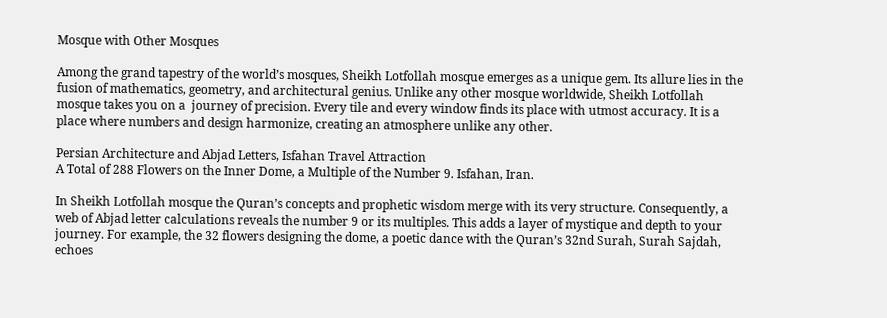Mosque with Other Mosques

Among the grand tapestry of the world’s mosques, Sheikh Lotfollah mosque emerges as a unique gem. Its allure lies in the fusion of mathematics, geometry, and architectural genius. Unlike any other mosque worldwide, Sheikh Lotfollah mosque takes you on a  journey of precision. Every tile and every window finds its place with utmost accuracy. It is a place where numbers and design harmonize, creating an atmosphere unlike any other.

Persian Architecture and Abjad Letters, Isfahan Travel Attraction
A Total of 288 Flowers on the Inner Dome, a Multiple of the Number 9. Isfahan, Iran.

In Sheikh Lotfollah mosque the Quran’s concepts and prophetic wisdom merge with its very structure. Consequently, a web of Abjad letter calculations reveals the number 9 or its multiples. This adds a layer of mystique and depth to your journey. For example, the 32 flowers designing the dome, a poetic dance with the Quran’s 32nd Surah, Surah Sajdah, echoes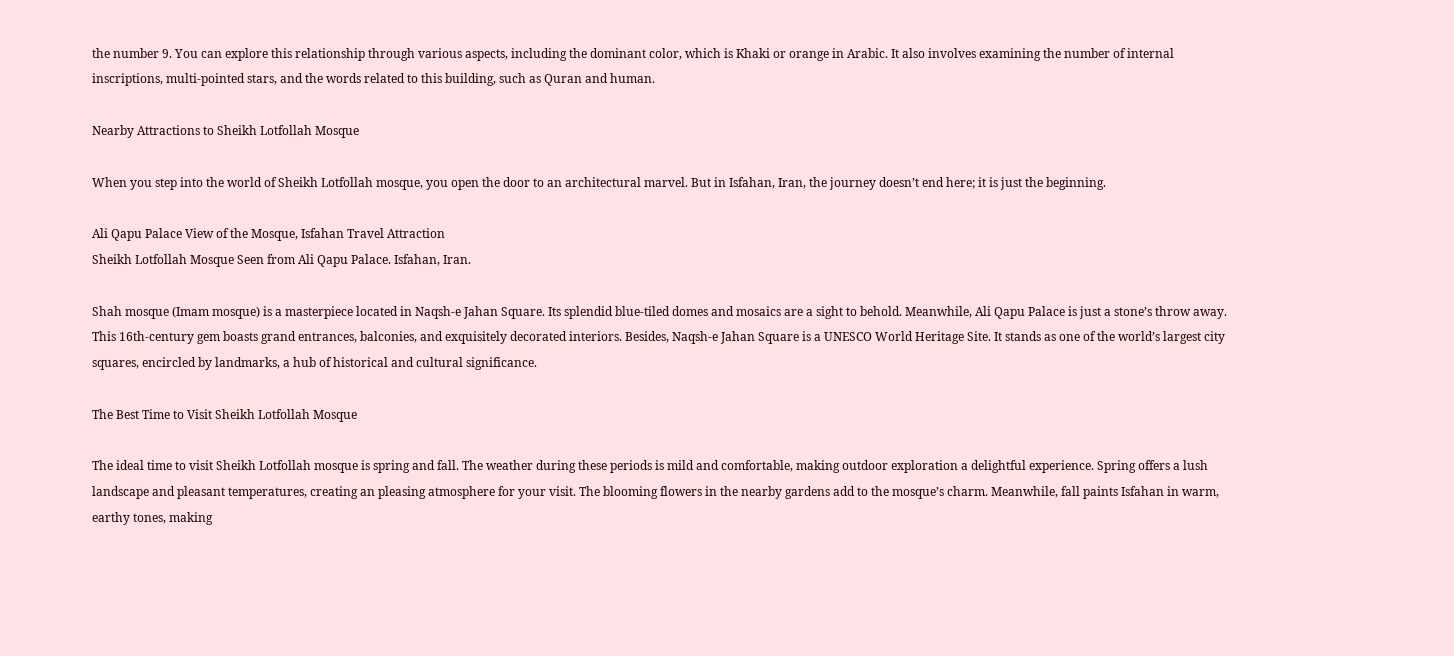the number 9. You can explore this relationship through various aspects, including the dominant color, which is Khaki or orange in Arabic. It also involves examining the number of internal inscriptions, multi-pointed stars, and the words related to this building, such as Quran and human.

Nearby Attractions to Sheikh Lotfollah Mosque

When you step into the world of Sheikh Lotfollah mosque, you open the door to an architectural marvel. But in Isfahan, Iran, the journey doesn’t end here; it is just the beginning.

Ali Qapu Palace View of the Mosque, Isfahan Travel Attraction
Sheikh Lotfollah Mosque Seen from Ali Qapu Palace. Isfahan, Iran.

Shah mosque (Imam mosque) is a masterpiece located in Naqsh-e Jahan Square. Its splendid blue-tiled domes and mosaics are a sight to behold. Meanwhile, Ali Qapu Palace is just a stone’s throw away. This 16th-century gem boasts grand entrances, balconies, and exquisitely decorated interiors. Besides, Naqsh-e Jahan Square is a UNESCO World Heritage Site. It stands as one of the world’s largest city squares, encircled by landmarks, a hub of historical and cultural significance.

The Best Time to Visit Sheikh Lotfollah Mosque

The ideal time to visit Sheikh Lotfollah mosque is spring and fall. The weather during these periods is mild and comfortable, making outdoor exploration a delightful experience. Spring offers a lush landscape and pleasant temperatures, creating an pleasing atmosphere for your visit. The blooming flowers in the nearby gardens add to the mosque’s charm. Meanwhile, fall paints Isfahan in warm, earthy tones, making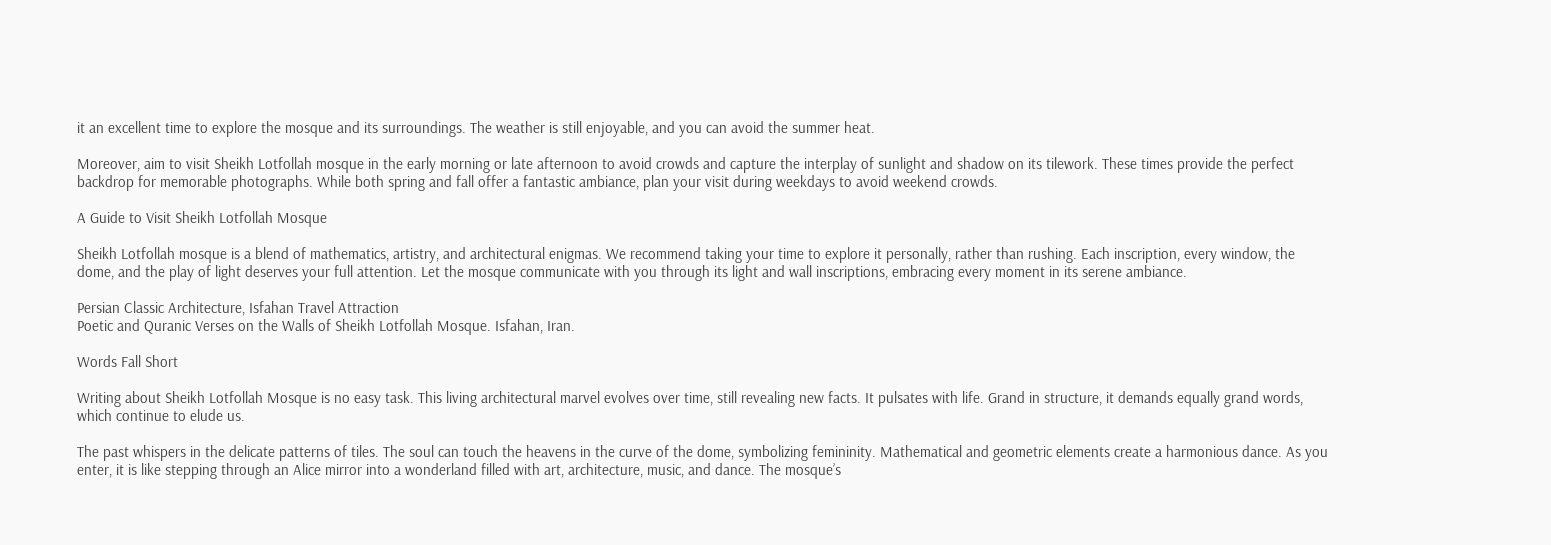it an excellent time to explore the mosque and its surroundings. The weather is still enjoyable, and you can avoid the summer heat.

Moreover, aim to visit Sheikh Lotfollah mosque in the early morning or late afternoon to avoid crowds and capture the interplay of sunlight and shadow on its tilework. These times provide the perfect backdrop for memorable photographs. While both spring and fall offer a fantastic ambiance, plan your visit during weekdays to avoid weekend crowds.

A Guide to Visit Sheikh Lotfollah Mosque

Sheikh Lotfollah mosque is a blend of mathematics, artistry, and architectural enigmas. We recommend taking your time to explore it personally, rather than rushing. Each inscription, every window, the dome, and the play of light deserves your full attention. Let the mosque communicate with you through its light and wall inscriptions, embracing every moment in its serene ambiance.

Persian Classic Architecture, Isfahan Travel Attraction
Poetic and Quranic Verses on the Walls of Sheikh Lotfollah Mosque. Isfahan, Iran.

Words Fall Short

Writing about Sheikh Lotfollah Mosque is no easy task. This living architectural marvel evolves over time, still revealing new facts. It pulsates with life. Grand in structure, it demands equally grand words, which continue to elude us.

The past whispers in the delicate patterns of tiles. The soul can touch the heavens in the curve of the dome, symbolizing femininity. Mathematical and geometric elements create a harmonious dance. As you enter, it is like stepping through an Alice mirror into a wonderland filled with art, architecture, music, and dance. The mosque’s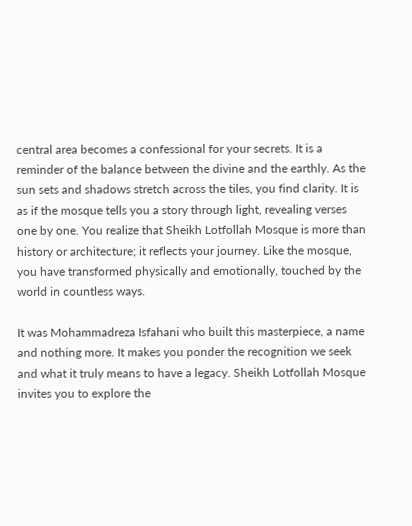central area becomes a confessional for your secrets. It is a reminder of the balance between the divine and the earthly. As the sun sets and shadows stretch across the tiles, you find clarity. It is as if the mosque tells you a story through light, revealing verses one by one. You realize that Sheikh Lotfollah Mosque is more than history or architecture; it reflects your journey. Like the mosque, you have transformed physically and emotionally, touched by the world in countless ways.

It was Mohammadreza Isfahani who built this masterpiece, a name and nothing more. It makes you ponder the recognition we seek and what it truly means to have a legacy. Sheikh Lotfollah Mosque invites you to explore the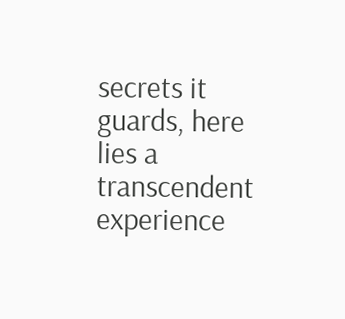secrets it guards, here lies a transcendent experience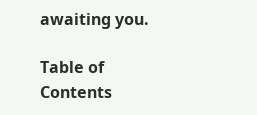awaiting you.

Table of Contents